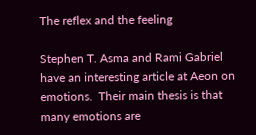The reflex and the feeling

Stephen T. Asma and Rami Gabriel have an interesting article at Aeon on emotions.  Their main thesis is that many emotions are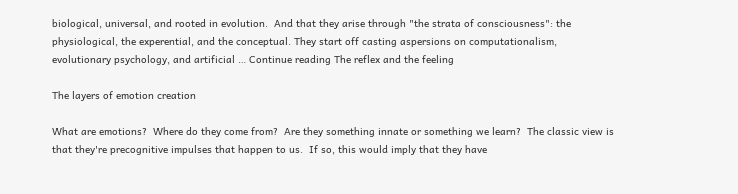biological, universal, and rooted in evolution.  And that they arise through "the strata of consciousness": the physiological, the experential, and the conceptual. They start off casting aspersions on computationalism, evolutionary psychology, and artificial … Continue reading The reflex and the feeling

The layers of emotion creation

What are emotions?  Where do they come from?  Are they something innate or something we learn?  The classic view is that they're precognitive impulses that happen to us.  If so, this would imply that they have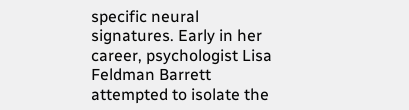specific neural signatures. Early in her career, psychologist Lisa Feldman Barrett attempted to isolate the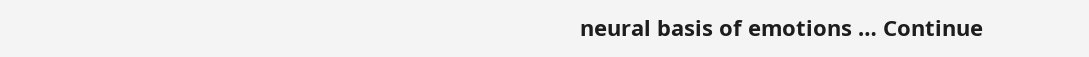neural basis of emotions … Continue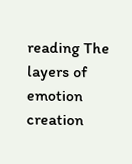reading The layers of emotion creation